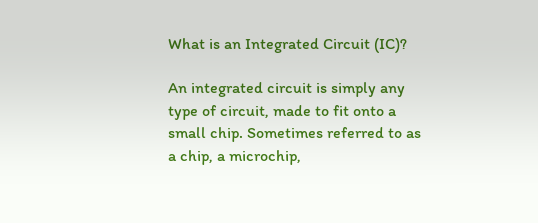What is an Integrated Circuit (IC)?

An integrated circuit is simply any type of circuit, made to fit onto a small chip. Sometimes referred to as a chip, a microchip,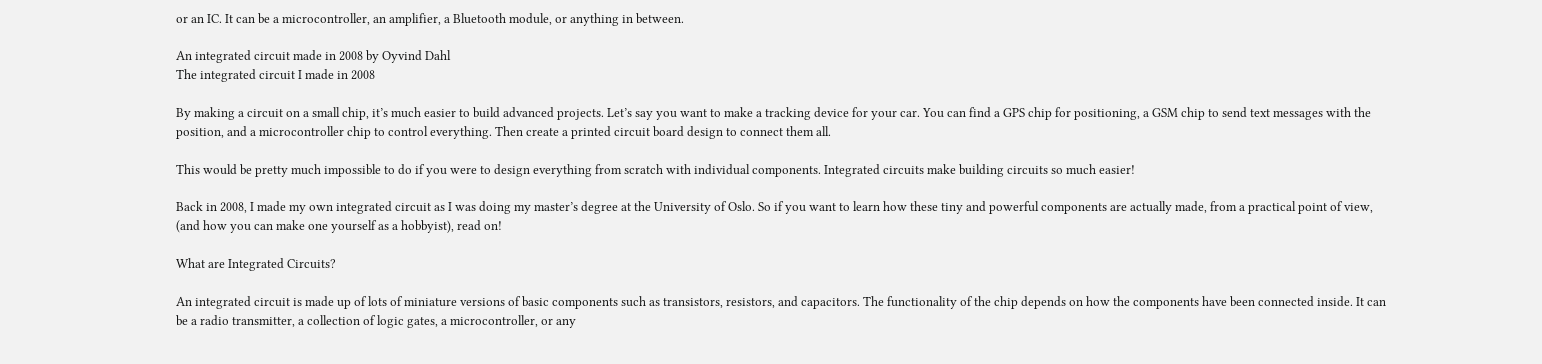or an IC. It can be a microcontroller, an amplifier, a Bluetooth module, or anything in between.

An integrated circuit made in 2008 by Oyvind Dahl
The integrated circuit I made in 2008

By making a circuit on a small chip, it’s much easier to build advanced projects. Let’s say you want to make a tracking device for your car. You can find a GPS chip for positioning, a GSM chip to send text messages with the position, and a microcontroller chip to control everything. Then create a printed circuit board design to connect them all.

This would be pretty much impossible to do if you were to design everything from scratch with individual components. Integrated circuits make building circuits so much easier!

Back in 2008, I made my own integrated circuit as I was doing my master’s degree at the University of Oslo. So if you want to learn how these tiny and powerful components are actually made, from a practical point of view, (and how you can make one yourself as a hobbyist), read on!

What are Integrated Circuits?

An integrated circuit is made up of lots of miniature versions of basic components such as transistors, resistors, and capacitors. The functionality of the chip depends on how the components have been connected inside. It can be a radio transmitter, a collection of logic gates, a microcontroller, or any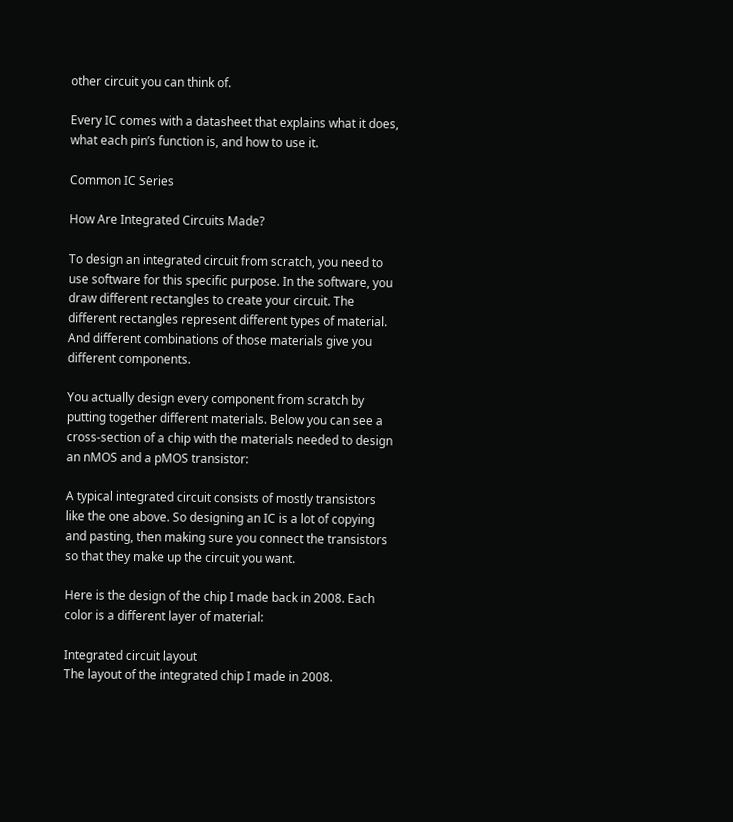other circuit you can think of.

Every IC comes with a datasheet that explains what it does, what each pin’s function is, and how to use it.

Common IC Series

How Are Integrated Circuits Made?

To design an integrated circuit from scratch, you need to use software for this specific purpose. In the software, you draw different rectangles to create your circuit. The different rectangles represent different types of material. And different combinations of those materials give you different components.

You actually design every component from scratch by putting together different materials. Below you can see a cross-section of a chip with the materials needed to design an nMOS and a pMOS transistor:

A typical integrated circuit consists of mostly transistors like the one above. So designing an IC is a lot of copying and pasting, then making sure you connect the transistors so that they make up the circuit you want.

Here is the design of the chip I made back in 2008. Each color is a different layer of material:

Integrated circuit layout
The layout of the integrated chip I made in 2008.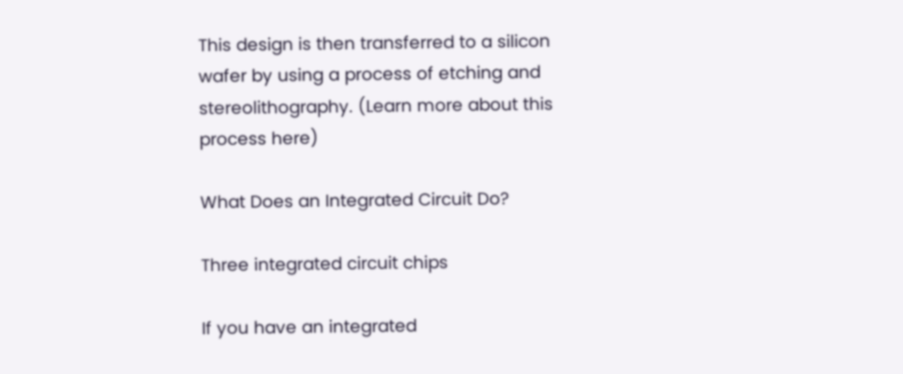This design is then transferred to a silicon wafer by using a process of etching and stereolithography. (Learn more about this process here)

What Does an Integrated Circuit Do?

Three integrated circuit chips

If you have an integrated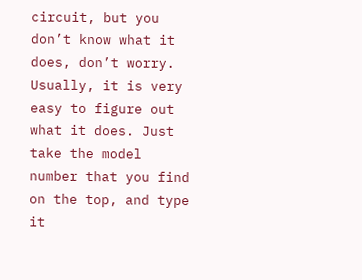circuit, but you don’t know what it does, don’t worry. Usually, it is very easy to figure out what it does. Just take the model number that you find on the top, and type it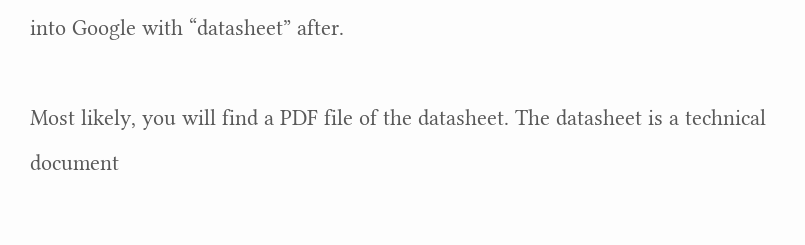into Google with “datasheet” after.

Most likely, you will find a PDF file of the datasheet. The datasheet is a technical document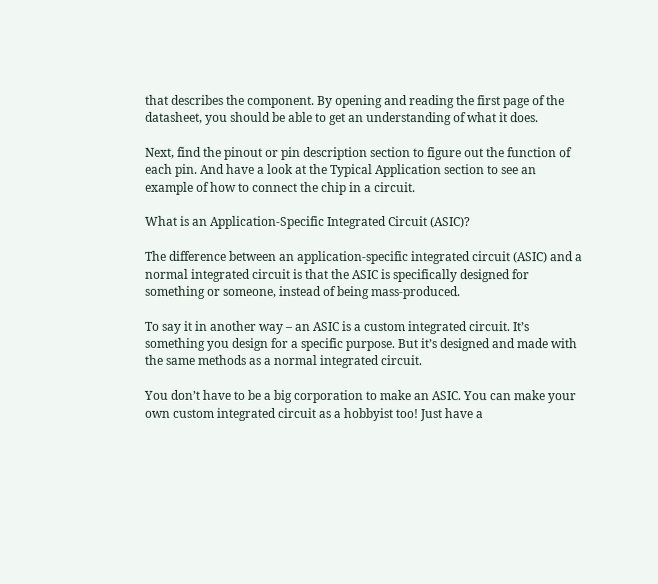that describes the component. By opening and reading the first page of the datasheet, you should be able to get an understanding of what it does.

Next, find the pinout or pin description section to figure out the function of each pin. And have a look at the Typical Application section to see an example of how to connect the chip in a circuit.

What is an Application-Specific Integrated Circuit (ASIC)?

The difference between an application-specific integrated circuit (ASIC) and a normal integrated circuit is that the ASIC is specifically designed for something or someone, instead of being mass-produced.

To say it in another way – an ASIC is a custom integrated circuit. It’s something you design for a specific purpose. But it’s designed and made with the same methods as a normal integrated circuit.

You don’t have to be a big corporation to make an ASIC. You can make your own custom integrated circuit as a hobbyist too! Just have a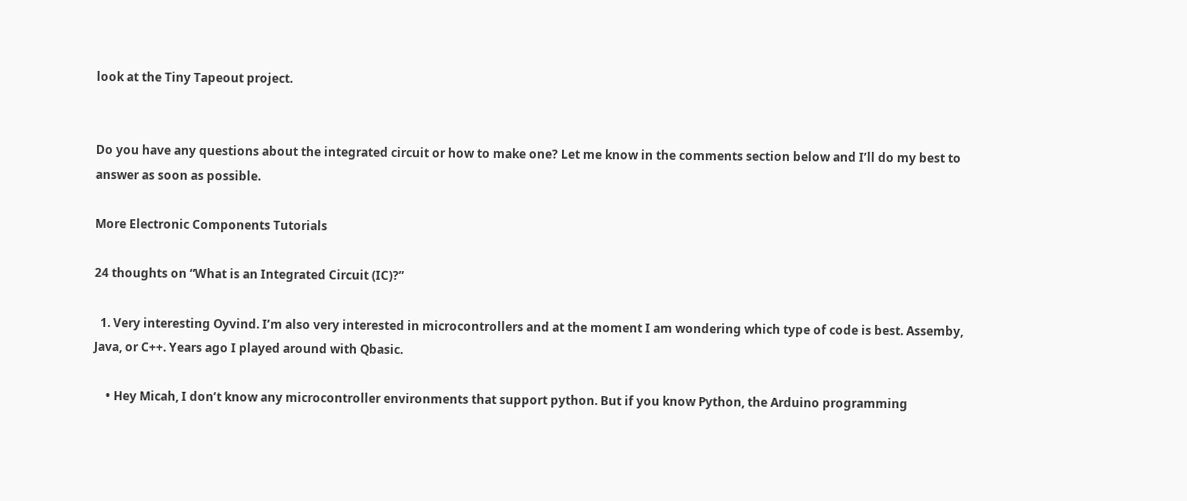look at the Tiny Tapeout project.


Do you have any questions about the integrated circuit or how to make one? Let me know in the comments section below and I’ll do my best to answer as soon as possible.

More Electronic Components Tutorials

24 thoughts on “What is an Integrated Circuit (IC)?”

  1. Very interesting Oyvind. I’m also very interested in microcontrollers and at the moment I am wondering which type of code is best. Assemby, Java, or C++. Years ago I played around with Qbasic.

    • Hey Micah, I don’t know any microcontroller environments that support python. But if you know Python, the Arduino programming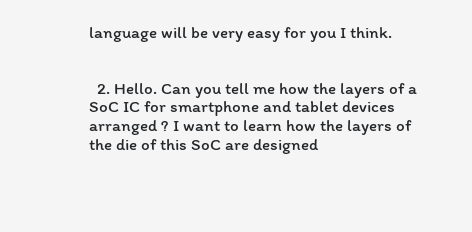language will be very easy for you I think.


  2. Hello. Can you tell me how the layers of a SoC IC for smartphone and tablet devices arranged ? I want to learn how the layers of the die of this SoC are designed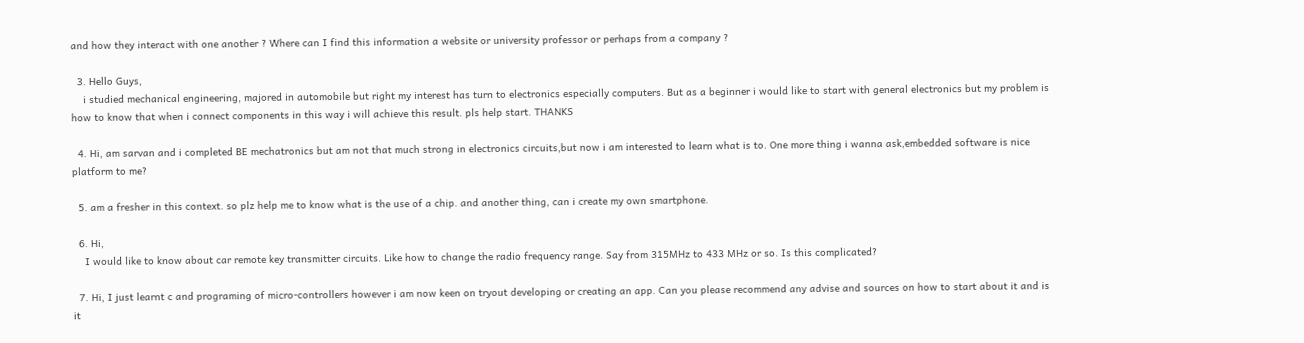and how they interact with one another ? Where can I find this information a website or university professor or perhaps from a company ?

  3. Hello Guys,
    i studied mechanical engineering, majored in automobile but right my interest has turn to electronics especially computers. But as a beginner i would like to start with general electronics but my problem is how to know that when i connect components in this way i will achieve this result. pls help start. THANKS

  4. Hi, am sarvan and i completed BE mechatronics but am not that much strong in electronics circuits,but now i am interested to learn what is to. One more thing i wanna ask,embedded software is nice platform to me?

  5. am a fresher in this context. so plz help me to know what is the use of a chip. and another thing, can i create my own smartphone.

  6. Hi,
    I would like to know about car remote key transmitter circuits. Like how to change the radio frequency range. Say from 315MHz to 433 MHz or so. Is this complicated?

  7. Hi, I just learnt c and programing of micro-controllers however i am now keen on tryout developing or creating an app. Can you please recommend any advise and sources on how to start about it and is it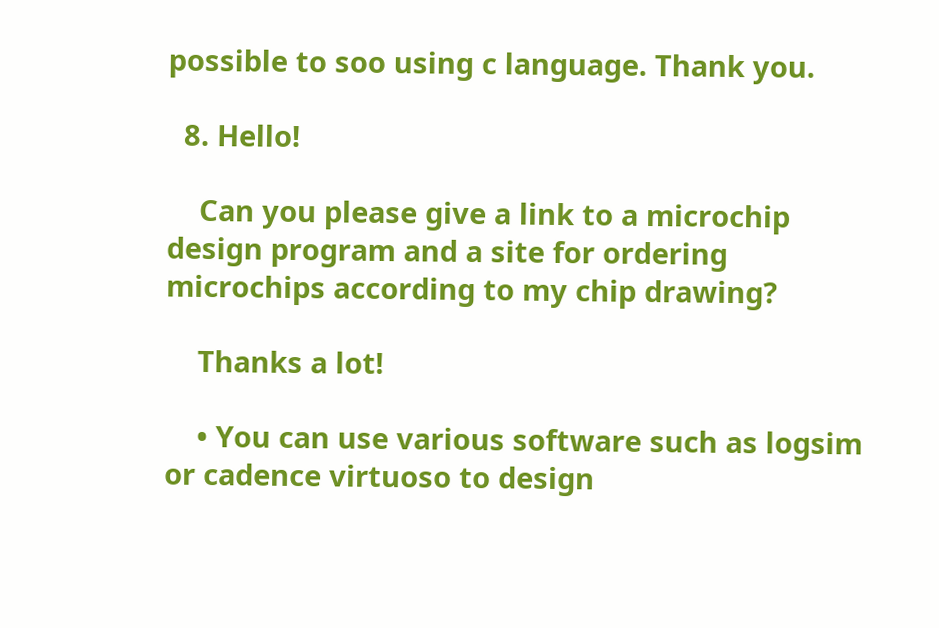possible to soo using c language. Thank you.

  8. Hello!

    Can you please give a link to a microchip design program and a site for ordering microchips according to my chip drawing?

    Thanks a lot!

    • You can use various software such as logsim or cadence virtuoso to design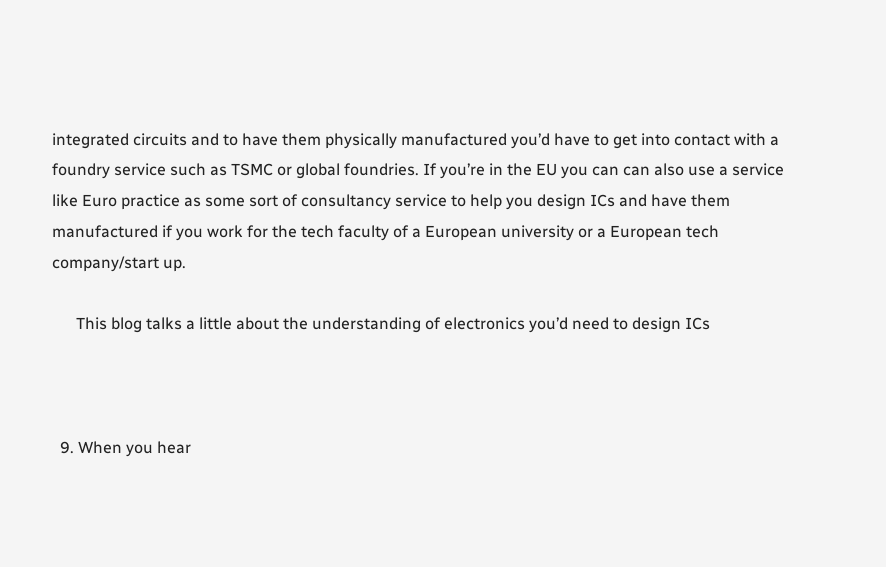integrated circuits and to have them physically manufactured you’d have to get into contact with a foundry service such as TSMC or global foundries. If you’re in the EU you can can also use a service like Euro practice as some sort of consultancy service to help you design ICs and have them manufactured if you work for the tech faculty of a European university or a European tech company/start up.

      This blog talks a little about the understanding of electronics you’d need to design ICs



  9. When you hear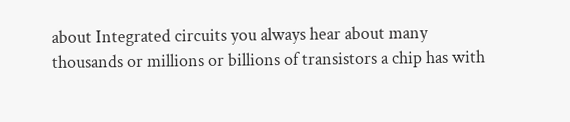about Integrated circuits you always hear about many thousands or millions or billions of transistors a chip has with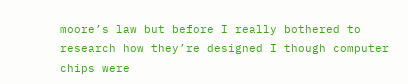moore’s law but before I really bothered to research how they’re designed I though computer chips were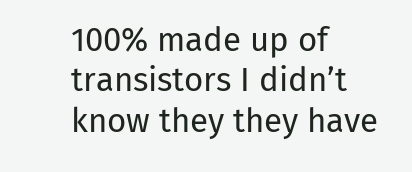100% made up of transistors I didn’t know they they have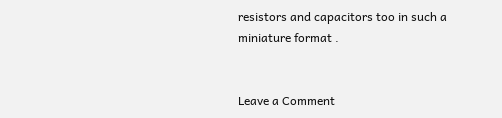resistors and capacitors too in such a miniature format .


Leave a Comment